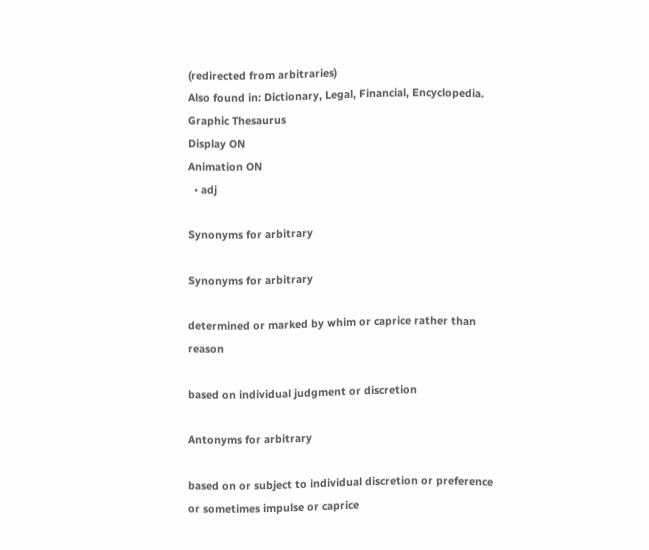(redirected from arbitraries)
Also found in: Dictionary, Legal, Financial, Encyclopedia.
Graphic Thesaurus
Display ON
Animation ON
  • adj

Synonyms for arbitrary

Synonyms for arbitrary

determined or marked by whim or caprice rather than reason

based on individual judgment or discretion

Antonyms for arbitrary

based on or subject to individual discretion or preference or sometimes impulse or caprice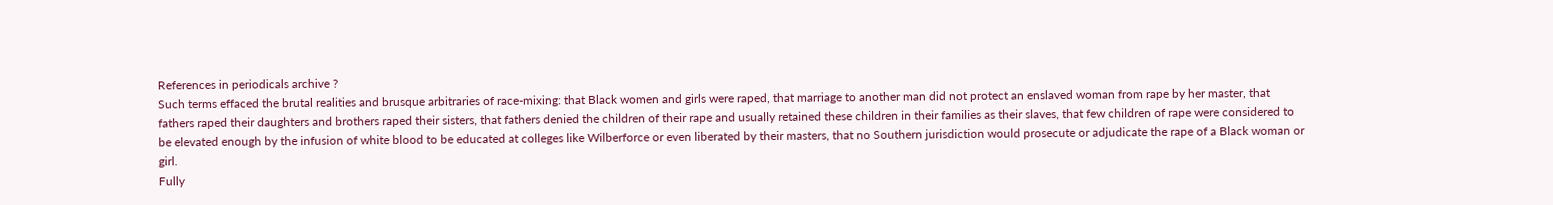References in periodicals archive ?
Such terms effaced the brutal realities and brusque arbitraries of race-mixing: that Black women and girls were raped, that marriage to another man did not protect an enslaved woman from rape by her master, that fathers raped their daughters and brothers raped their sisters, that fathers denied the children of their rape and usually retained these children in their families as their slaves, that few children of rape were considered to be elevated enough by the infusion of white blood to be educated at colleges like Wilberforce or even liberated by their masters, that no Southern jurisdiction would prosecute or adjudicate the rape of a Black woman or girl.
Fully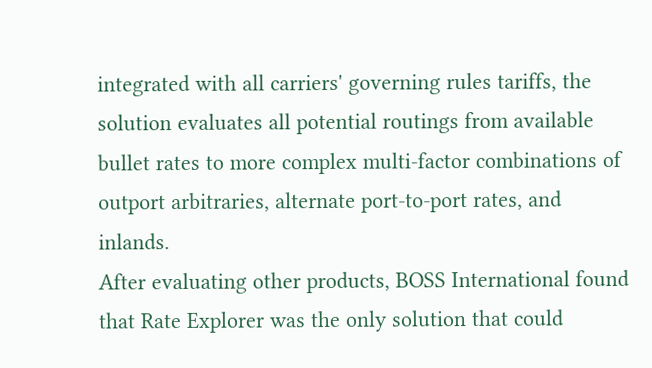integrated with all carriers' governing rules tariffs, the solution evaluates all potential routings from available bullet rates to more complex multi-factor combinations of outport arbitraries, alternate port-to-port rates, and inlands.
After evaluating other products, BOSS International found that Rate Explorer was the only solution that could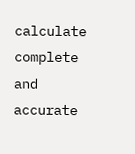calculate complete and accurate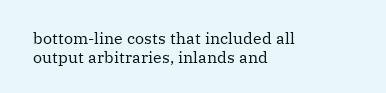bottom-line costs that included all output arbitraries, inlands and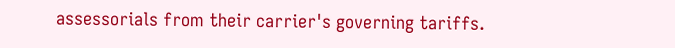assessorials from their carrier's governing tariffs.